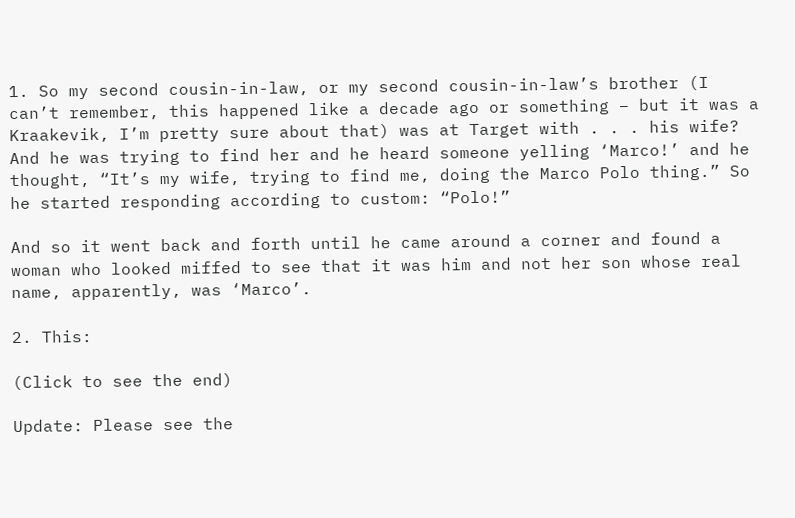1. So my second cousin-in-law, or my second cousin-in-law’s brother (I can’t remember, this happened like a decade ago or something – but it was a Kraakevik, I’m pretty sure about that) was at Target with . . . his wife? And he was trying to find her and he heard someone yelling ‘Marco!’ and he thought, “It’s my wife, trying to find me, doing the Marco Polo thing.” So he started responding according to custom: “Polo!”

And so it went back and forth until he came around a corner and found a woman who looked miffed to see that it was him and not her son whose real name, apparently, was ‘Marco’.

2. This:

(Click to see the end)

Update: Please see the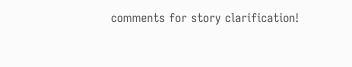comments for story clarification!